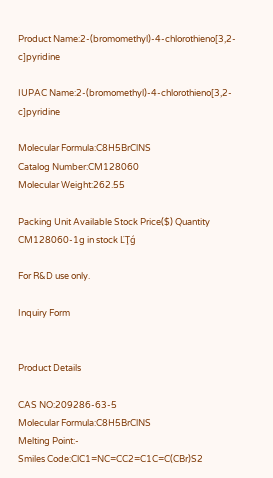Product Name:2-(bromomethyl)-4-chlorothieno[3,2-c]pyridine

IUPAC Name:2-(bromomethyl)-4-chlorothieno[3,2-c]pyridine

Molecular Formula:C8H5BrClNS
Catalog Number:CM128060
Molecular Weight:262.55

Packing Unit Available Stock Price($) Quantity
CM128060-1g in stock ĽŢǵ

For R&D use only.

Inquiry Form


Product Details

CAS NO:209286-63-5
Molecular Formula:C8H5BrClNS
Melting Point:-
Smiles Code:ClC1=NC=CC2=C1C=C(CBr)S2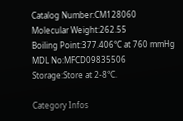Catalog Number:CM128060
Molecular Weight:262.55
Boiling Point:377.406°C at 760 mmHg
MDL No:MFCD09835506
Storage:Store at 2-8°C.

Category Infos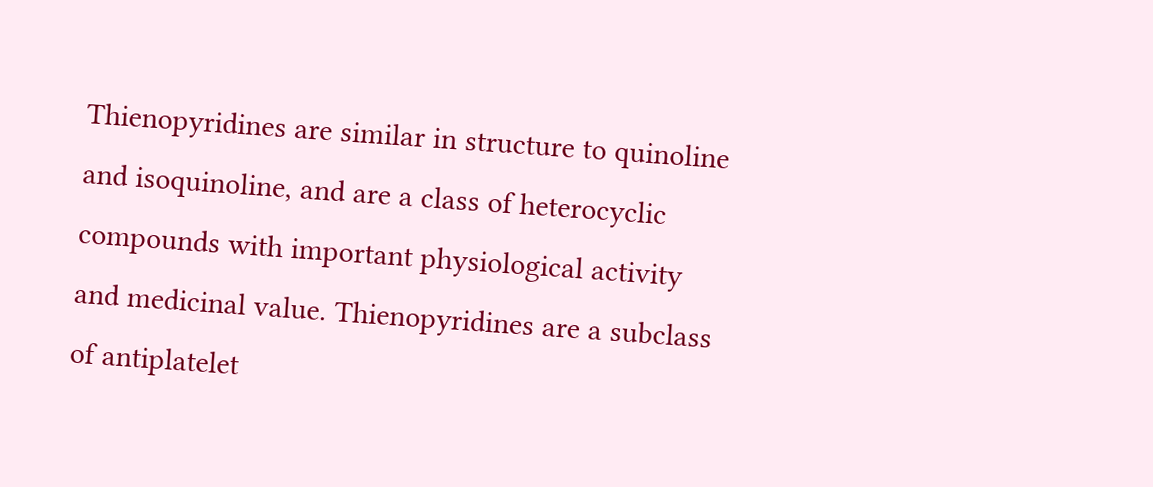Thienopyridines are similar in structure to quinoline and isoquinoline, and are a class of heterocyclic compounds with important physiological activity and medicinal value. Thienopyridines are a subclass of antiplatelet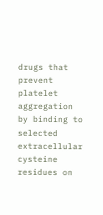drugs that prevent platelet aggregation by binding to selected extracellular cysteine residues on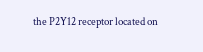the P2Y12 receptor located on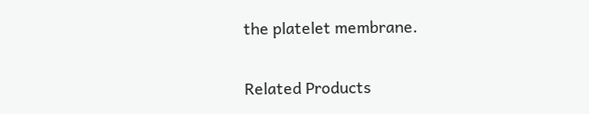the platelet membrane.

Related Products